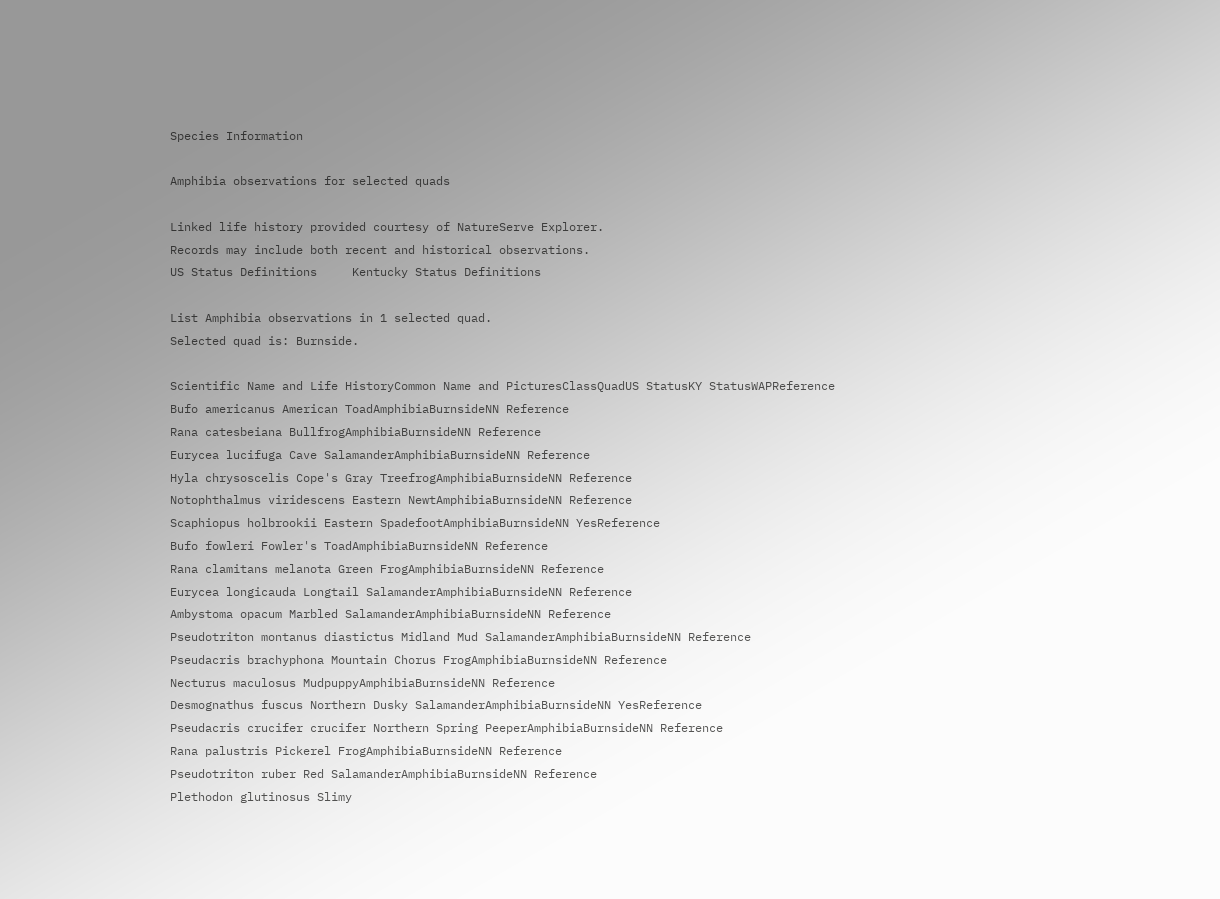Species Information

Amphibia observations for selected quads

Linked life history provided courtesy of NatureServe Explorer.
Records may include both recent and historical observations.
US Status Definitions     Kentucky Status Definitions

List Amphibia observations in 1 selected quad.
Selected quad is: Burnside.

Scientific Name and Life HistoryCommon Name and PicturesClassQuadUS StatusKY StatusWAPReference
Bufo americanus American ToadAmphibiaBurnsideNN Reference
Rana catesbeiana BullfrogAmphibiaBurnsideNN Reference
Eurycea lucifuga Cave SalamanderAmphibiaBurnsideNN Reference
Hyla chrysoscelis Cope's Gray TreefrogAmphibiaBurnsideNN Reference
Notophthalmus viridescens Eastern NewtAmphibiaBurnsideNN Reference
Scaphiopus holbrookii Eastern SpadefootAmphibiaBurnsideNN YesReference
Bufo fowleri Fowler's ToadAmphibiaBurnsideNN Reference
Rana clamitans melanota Green FrogAmphibiaBurnsideNN Reference
Eurycea longicauda Longtail SalamanderAmphibiaBurnsideNN Reference
Ambystoma opacum Marbled SalamanderAmphibiaBurnsideNN Reference
Pseudotriton montanus diastictus Midland Mud SalamanderAmphibiaBurnsideNN Reference
Pseudacris brachyphona Mountain Chorus FrogAmphibiaBurnsideNN Reference
Necturus maculosus MudpuppyAmphibiaBurnsideNN Reference
Desmognathus fuscus Northern Dusky SalamanderAmphibiaBurnsideNN YesReference
Pseudacris crucifer crucifer Northern Spring PeeperAmphibiaBurnsideNN Reference
Rana palustris Pickerel FrogAmphibiaBurnsideNN Reference
Pseudotriton ruber Red SalamanderAmphibiaBurnsideNN Reference
Plethodon glutinosus Slimy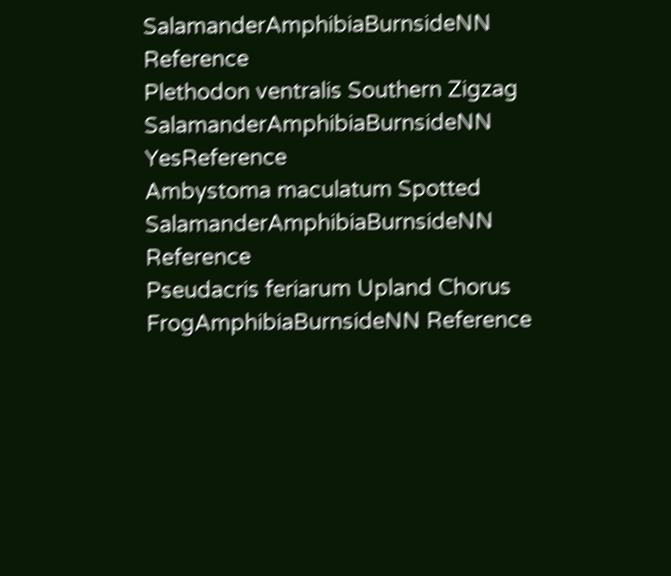SalamanderAmphibiaBurnsideNN Reference
Plethodon ventralis Southern Zigzag SalamanderAmphibiaBurnsideNN YesReference
Ambystoma maculatum Spotted SalamanderAmphibiaBurnsideNN Reference
Pseudacris feriarum Upland Chorus FrogAmphibiaBurnsideNN Reference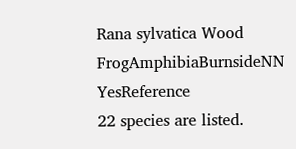Rana sylvatica Wood FrogAmphibiaBurnsideNN YesReference
22 species are listed.